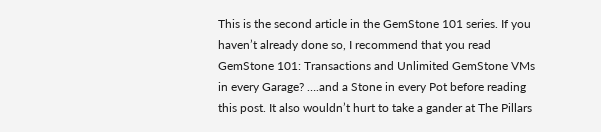This is the second article in the GemStone 101 series. If you haven’t already done so, I recommend that you read GemStone 101: Transactions and Unlimited GemStone VMs in every Garage? ….and a Stone in every Pot before reading this post. It also wouldn’t hurt to take a gander at The Pillars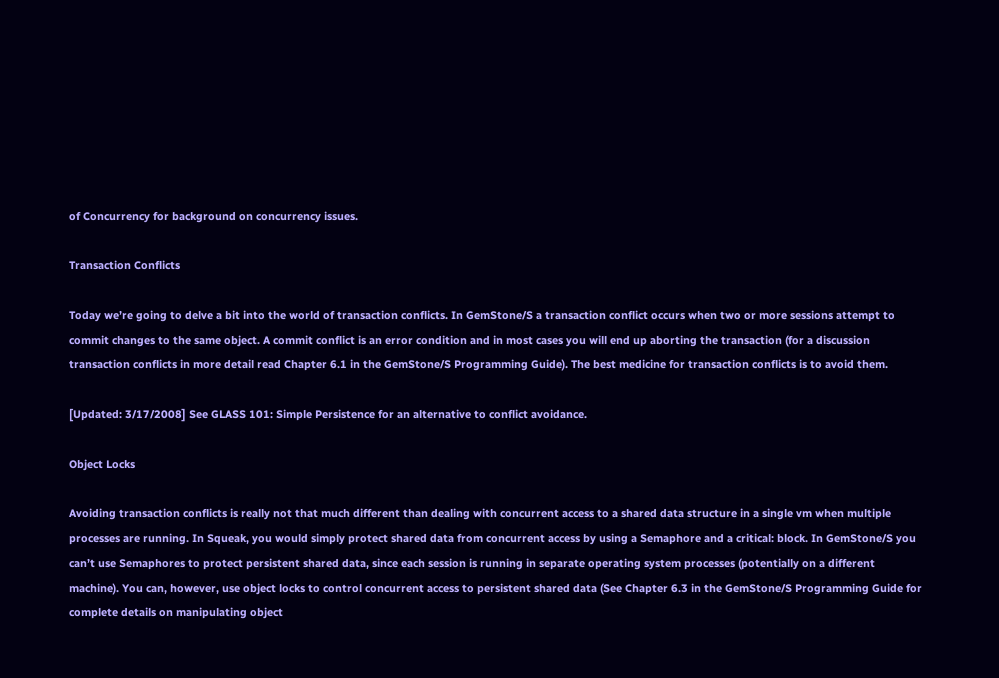of Concurrency for background on concurrency issues.

Transaction Conflicts

Today we’re going to delve a bit into the world of transaction conflicts. In GemStone/S a transaction conflict occurs when two or more sessions attempt to commit changes to the same object. A commit conflict is an error condition and in most cases you will end up aborting the transaction (for a discussion transaction conflicts in more detail read Chapter 6.1 in the GemStone/S Programming Guide). The best medicine for transaction conflicts is to avoid them.

[Updated: 3/17/2008] See GLASS 101: Simple Persistence for an alternative to conflict avoidance.

Object Locks

Avoiding transaction conflicts is really not that much different than dealing with concurrent access to a shared data structure in a single vm when multiple processes are running. In Squeak, you would simply protect shared data from concurrent access by using a Semaphore and a critical: block. In GemStone/S you can’t use Semaphores to protect persistent shared data, since each session is running in separate operating system processes (potentially on a different machine). You can, however, use object locks to control concurrent access to persistent shared data (See Chapter 6.3 in the GemStone/S Programming Guide for complete details on manipulating object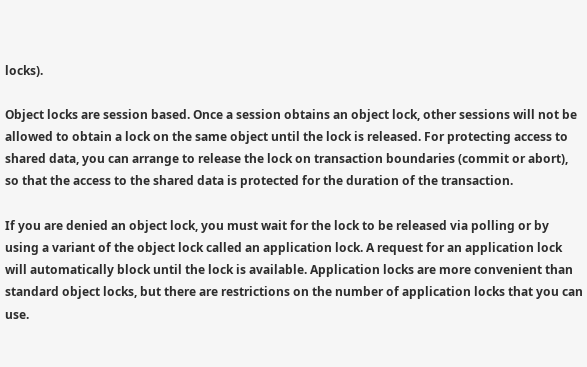locks).

Object locks are session based. Once a session obtains an object lock, other sessions will not be allowed to obtain a lock on the same object until the lock is released. For protecting access to shared data, you can arrange to release the lock on transaction boundaries (commit or abort), so that the access to the shared data is protected for the duration of the transaction.

If you are denied an object lock, you must wait for the lock to be released via polling or by using a variant of the object lock called an application lock. A request for an application lock will automatically block until the lock is available. Application locks are more convenient than standard object locks, but there are restrictions on the number of application locks that you can use.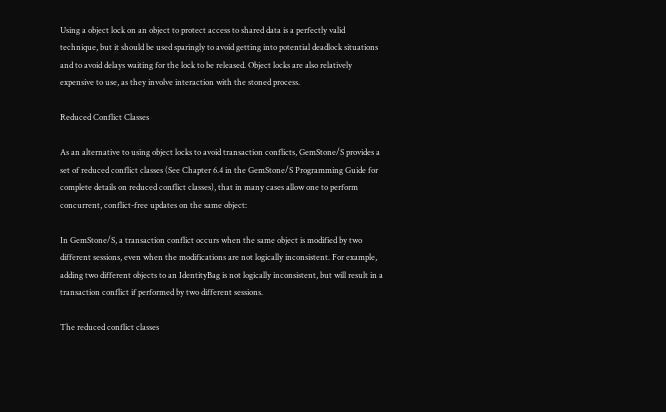Using a object lock on an object to protect access to shared data is a perfectly valid technique, but it should be used sparingly to avoid getting into potential deadlock situations and to avoid delays waiting for the lock to be released. Object locks are also relatively expensive to use, as they involve interaction with the stoned process.

Reduced Conflict Classes

As an alternative to using object locks to avoid transaction conflicts, GemStone/S provides a set of reduced conflict classes (See Chapter 6.4 in the GemStone/S Programming Guide for complete details on reduced conflict classes), that in many cases allow one to perform concurrent, conflict-free updates on the same object:

In GemStone/S, a transaction conflict occurs when the same object is modified by two different sessions, even when the modifications are not logically inconsistent. For example, adding two different objects to an IdentityBag is not logically inconsistent, but will result in a transaction conflict if performed by two different sessions.

The reduced conflict classes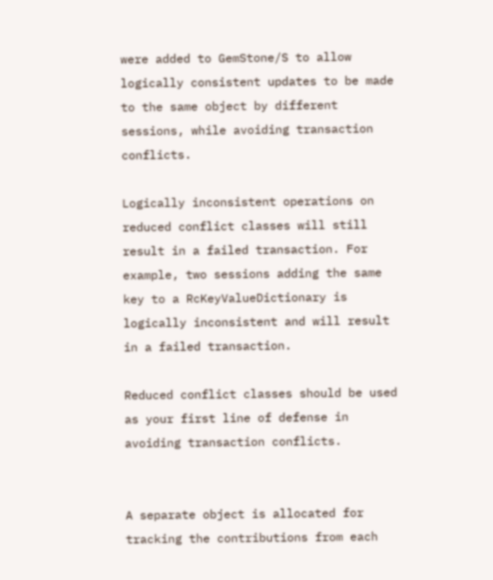were added to GemStone/S to allow logically consistent updates to be made to the same object by different sessions, while avoiding transaction conflicts.

Logically inconsistent operations on reduced conflict classes will still result in a failed transaction. For example, two sessions adding the same key to a RcKeyValueDictionary is logically inconsistent and will result in a failed transaction.

Reduced conflict classes should be used as your first line of defense in avoiding transaction conflicts.


A separate object is allocated for tracking the contributions from each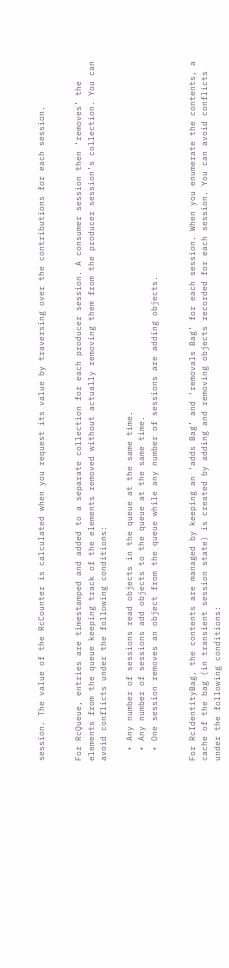session. The value of the RcCounter is calculated when you request its value by traversing over the contributions for each session.


For RcQueue, entries are timestamped and added to a separate collection for each producer session. A consumer session then ‘removes’ the elements from the queue keeping track of the elements removed without actually removing them from the producer session’s collection. You can avoid conflicts under the following conditions:

  • Any number of sessions read objects in the queue at the same time.
  • Any number of sessions add objects to the queue at the same time.
  • One session removes an object from the queue while any number of sessions are adding objects.


For RcIdentityBag, the contents are managed by keeping an ‘adds Bag’ and ‘removals Bag’ for each session. When you enumerate the contents, a cache of the bag (in transient session state) is created by adding and removing objects recorded for each session. You can avoid conflicts under the following conditions: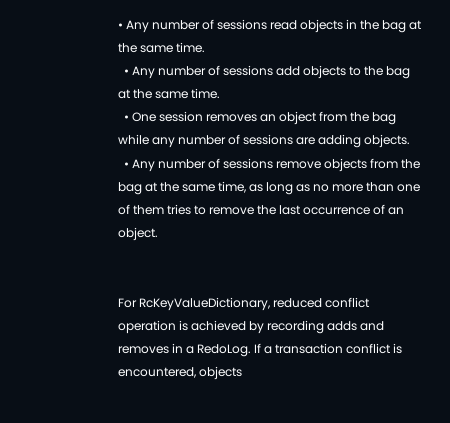• Any number of sessions read objects in the bag at the same time.
  • Any number of sessions add objects to the bag at the same time.
  • One session removes an object from the bag while any number of sessions are adding objects.
  • Any number of sessions remove objects from the bag at the same time, as long as no more than one of them tries to remove the last occurrence of an object.


For RcKeyValueDictionary, reduced conflict operation is achieved by recording adds and removes in a RedoLog. If a transaction conflict is encountered, objects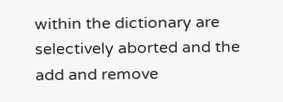within the dictionary are selectively aborted and the add and remove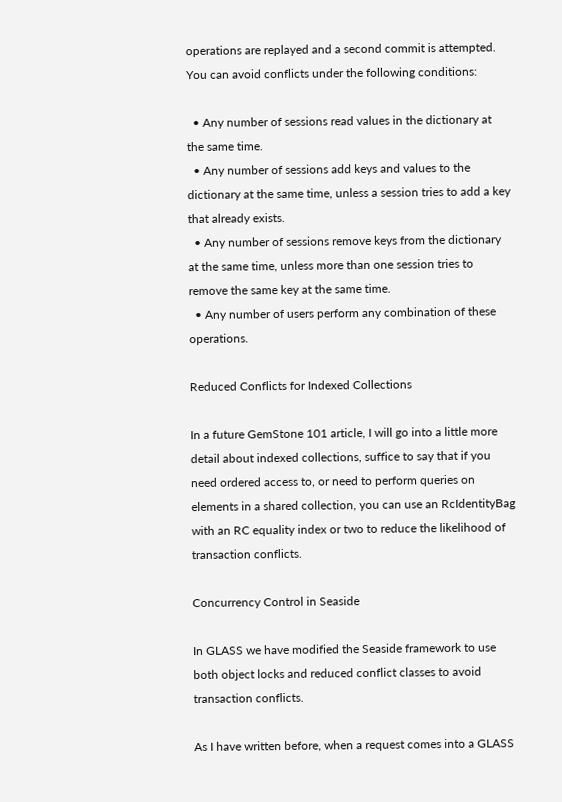operations are replayed and a second commit is attempted. You can avoid conflicts under the following conditions:

  • Any number of sessions read values in the dictionary at the same time.
  • Any number of sessions add keys and values to the dictionary at the same time, unless a session tries to add a key that already exists.
  • Any number of sessions remove keys from the dictionary at the same time, unless more than one session tries to remove the same key at the same time.
  • Any number of users perform any combination of these operations.

Reduced Conflicts for Indexed Collections

In a future GemStone 101 article, I will go into a little more detail about indexed collections, suffice to say that if you need ordered access to, or need to perform queries on elements in a shared collection, you can use an RcIdentityBag with an RC equality index or two to reduce the likelihood of transaction conflicts.

Concurrency Control in Seaside

In GLASS we have modified the Seaside framework to use both object locks and reduced conflict classes to avoid transaction conflicts.

As I have written before, when a request comes into a GLASS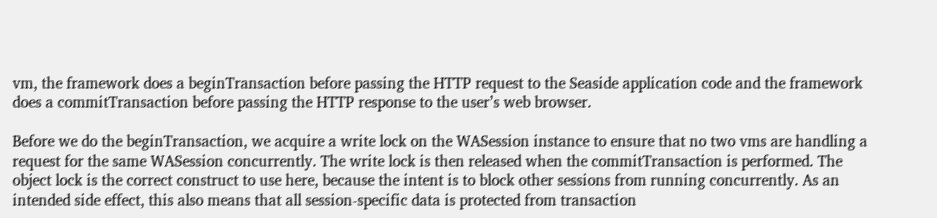vm, the framework does a beginTransaction before passing the HTTP request to the Seaside application code and the framework does a commitTransaction before passing the HTTP response to the user’s web browser.

Before we do the beginTransaction, we acquire a write lock on the WASession instance to ensure that no two vms are handling a request for the same WASession concurrently. The write lock is then released when the commitTransaction is performed. The object lock is the correct construct to use here, because the intent is to block other sessions from running concurrently. As an intended side effect, this also means that all session-specific data is protected from transaction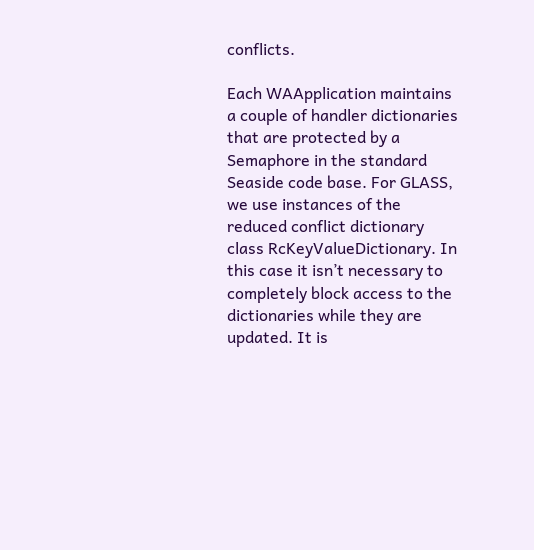conflicts.

Each WAApplication maintains a couple of handler dictionaries that are protected by a Semaphore in the standard Seaside code base. For GLASS, we use instances of the reduced conflict dictionary class RcKeyValueDictionary. In this case it isn’t necessary to completely block access to the dictionaries while they are updated. It is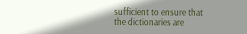sufficient to ensure that the dictionaries are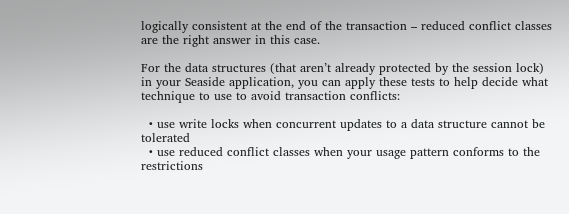logically consistent at the end of the transaction – reduced conflict classes are the right answer in this case.

For the data structures (that aren’t already protected by the session lock) in your Seaside application, you can apply these tests to help decide what technique to use to avoid transaction conflicts:

  • use write locks when concurrent updates to a data structure cannot be tolerated
  • use reduced conflict classes when your usage pattern conforms to the restrictions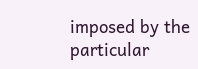imposed by the particular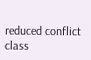reduced conflict class